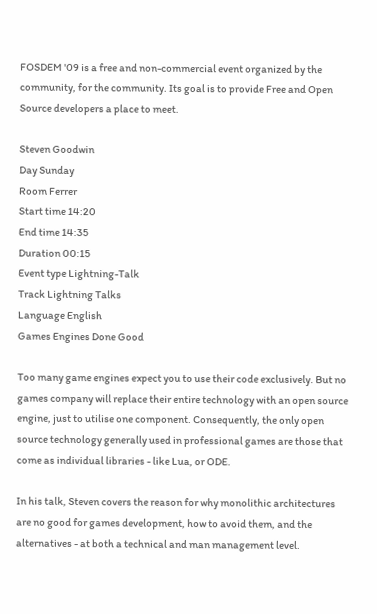FOSDEM '09 is a free and non-commercial event organized by the community, for the community. Its goal is to provide Free and Open Source developers a place to meet.

Steven Goodwin
Day Sunday
Room Ferrer
Start time 14:20
End time 14:35
Duration 00:15
Event type Lightning-Talk
Track Lightning Talks
Language English
Games Engines Done Good

Too many game engines expect you to use their code exclusively. But no games company will replace their entire technology with an open source engine, just to utilise one component. Consequently, the only open source technology generally used in professional games are those that come as individual libraries - like Lua, or ODE.

In his talk, Steven covers the reason for why monolithic architectures are no good for games development, how to avoid them, and the alternatives - at both a technical and man management level.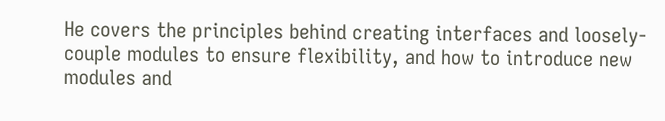He covers the principles behind creating interfaces and loosely-couple modules to ensure flexibility, and how to introduce new modules and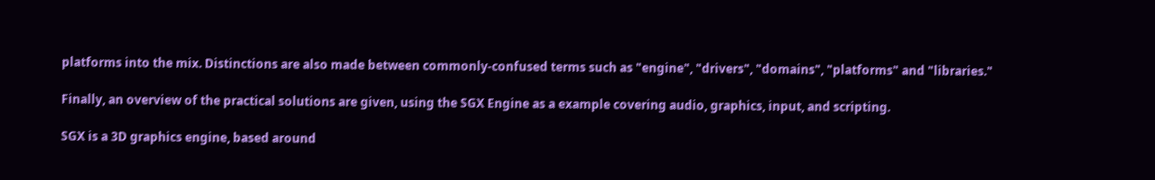platforms into the mix. Distinctions are also made between commonly-confused terms such as "engine", "drivers", "domains", "platforms" and "libraries."

Finally, an overview of the practical solutions are given, using the SGX Engine as a example covering audio, graphics, input, and scripting.

SGX is a 3D graphics engine, based around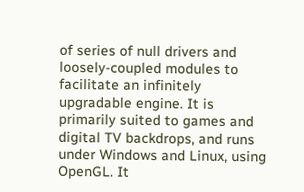of series of null drivers and loosely-coupled modules to facilitate an infinitely upgradable engine. It is primarily suited to games and digital TV backdrops, and runs under Windows and Linux, using OpenGL. It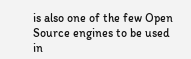is also one of the few Open Source engines to be used in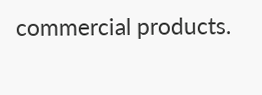commercial products.